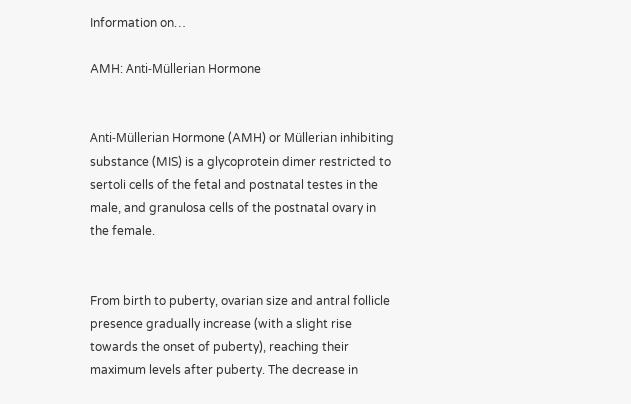Information on…

AMH: Anti-Müllerian Hormone


Anti-Müllerian Hormone (AMH) or Müllerian inhibiting substance (MIS) is a glycoprotein dimer restricted to sertoli cells of the fetal and postnatal testes in the male, and granulosa cells of the postnatal ovary in the female.


From birth to puberty, ovarian size and antral follicle presence gradually increase (with a slight rise towards the onset of puberty), reaching their maximum levels after puberty. The decrease in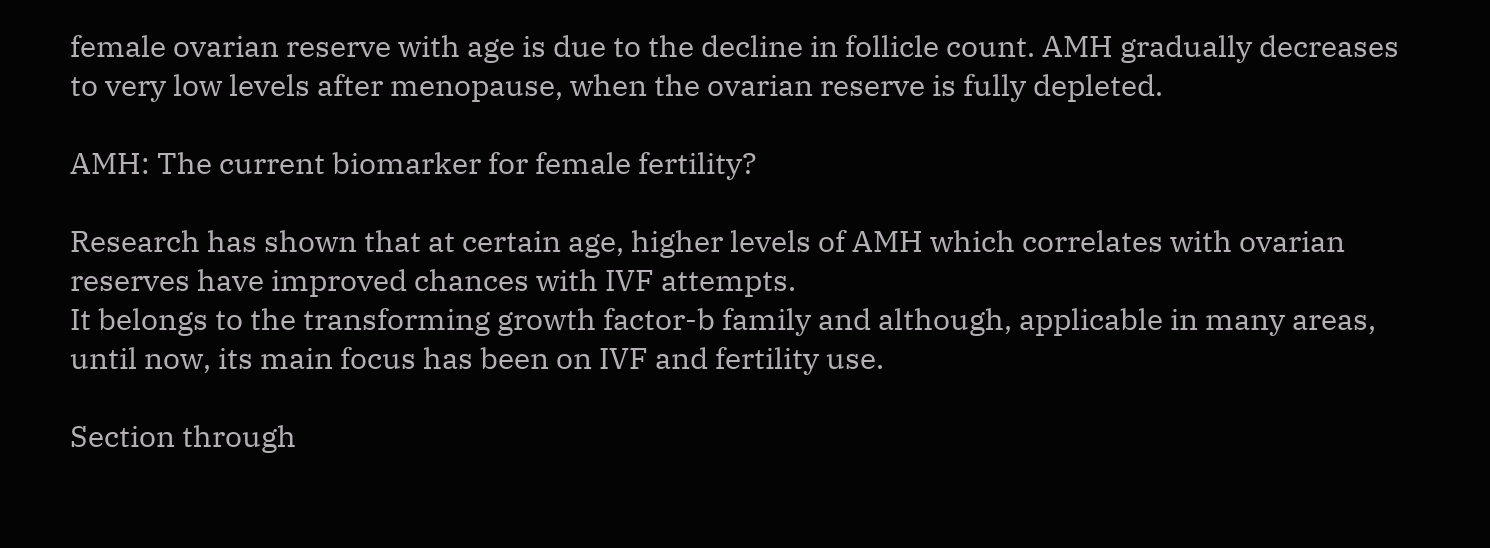female ovarian reserve with age is due to the decline in follicle count. AMH gradually decreases to very low levels after menopause, when the ovarian reserve is fully depleted.

AMH: The current biomarker for female fertility?

Research has shown that at certain age, higher levels of AMH which correlates with ovarian reserves have improved chances with IVF attempts.
It belongs to the transforming growth factor-b family and although, applicable in many areas, until now, its main focus has been on IVF and fertility use.

Section through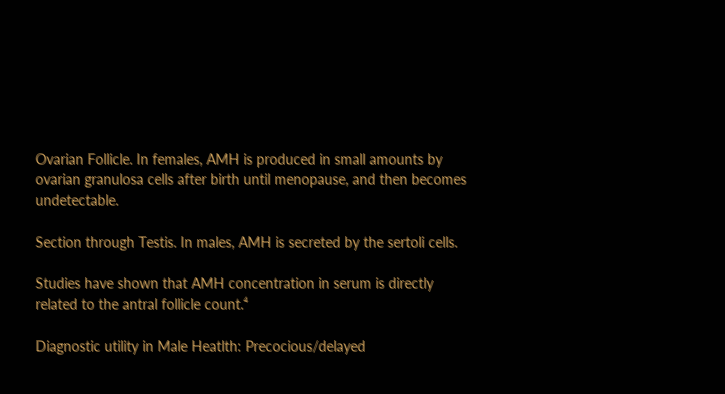Ovarian Follicle. In females, AMH is produced in small amounts by ovarian granulosa cells after birth until menopause, and then becomes undetectable.

Section through Testis. In males, AMH is secreted by the sertoli cells.

Studies have shown that AMH concentration in serum is directly related to the antral follicle count.⁴

Diagnostic utility in Male Heatlth: Precocious/delayed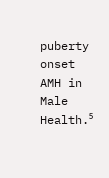puberty onset AMH in Male Health.⁵